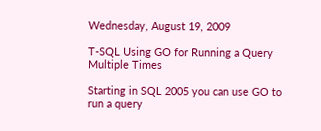Wednesday, August 19, 2009

T-SQL Using GO for Running a Query Multiple Times

Starting in SQL 2005 you can use GO to run a query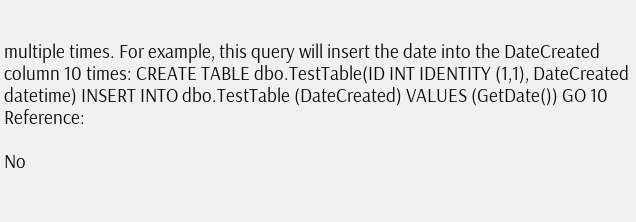multiple times. For example, this query will insert the date into the DateCreated column 10 times: CREATE TABLE dbo.TestTable(ID INT IDENTITY (1,1), DateCreated datetime) INSERT INTO dbo.TestTable (DateCreated) VALUES (GetDate()) GO 10 Reference:

No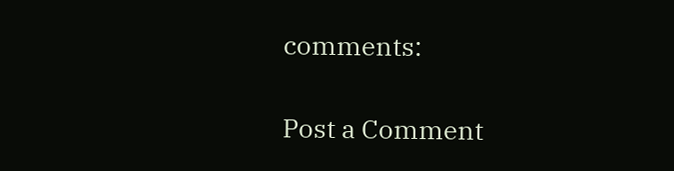comments:

Post a Comment